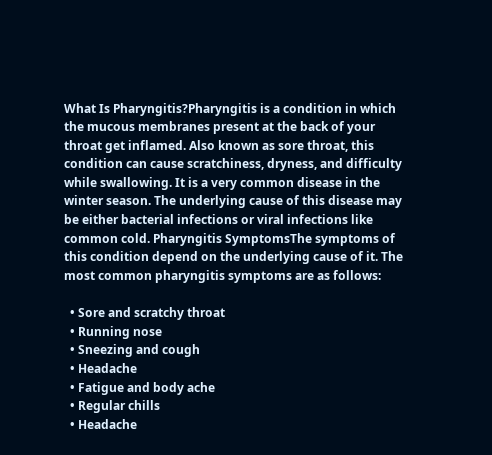What Is Pharyngitis?Pharyngitis is a condition in which the mucous membranes present at the back of your throat get inflamed. Also known as sore throat, this condition can cause scratchiness, dryness, and difficulty while swallowing. It is a very common disease in the winter season. The underlying cause of this disease may be either bacterial infections or viral infections like common cold. Pharyngitis SymptomsThe symptoms of this condition depend on the underlying cause of it. The most common pharyngitis symptoms are as follows:

  • Sore and scratchy throat
  • Running nose
  • Sneezing and cough
  • Headache
  • Fatigue and body ache
  • Regular chills
  • Headache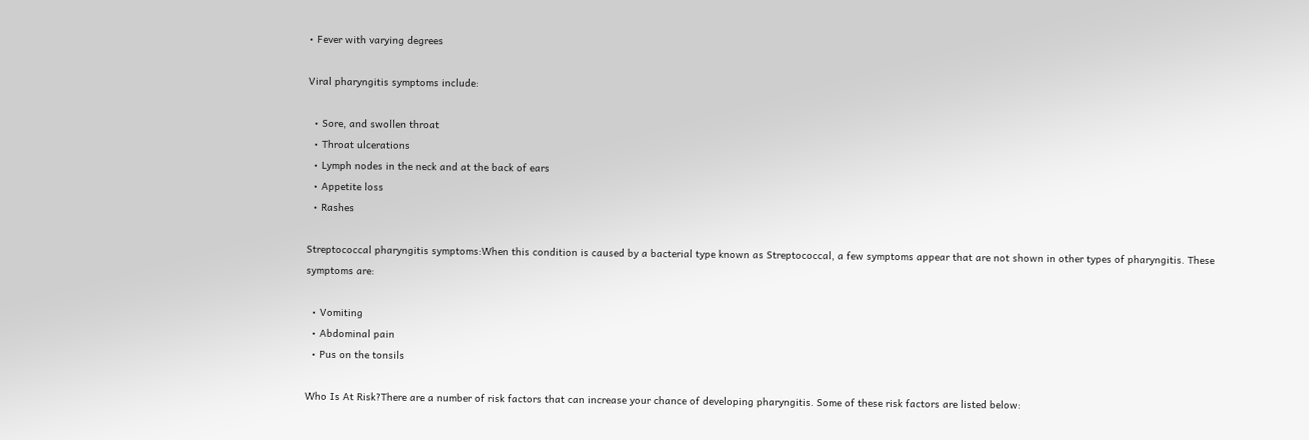• Fever with varying degrees

Viral pharyngitis symptoms include:

  • Sore, and swollen throat
  • Throat ulcerations
  • Lymph nodes in the neck and at the back of ears
  • Appetite loss
  • Rashes

Streptococcal pharyngitis symptoms:When this condition is caused by a bacterial type known as Streptococcal, a few symptoms appear that are not shown in other types of pharyngitis. These symptoms are:

  • Vomiting
  • Abdominal pain
  • Pus on the tonsils

Who Is At Risk?There are a number of risk factors that can increase your chance of developing pharyngitis. Some of these risk factors are listed below: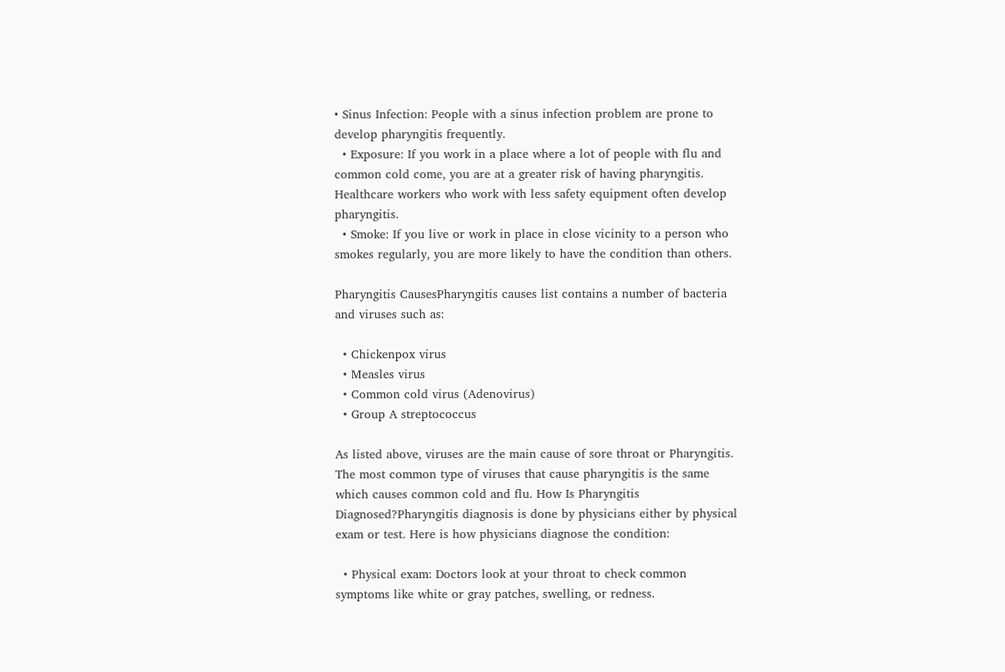• Sinus Infection: People with a sinus infection problem are prone to develop pharyngitis frequently.
  • Exposure: If you work in a place where a lot of people with flu and common cold come, you are at a greater risk of having pharyngitis. Healthcare workers who work with less safety equipment often develop pharyngitis.
  • Smoke: If you live or work in place in close vicinity to a person who smokes regularly, you are more likely to have the condition than others.

Pharyngitis CausesPharyngitis causes list contains a number of bacteria and viruses such as:

  • Chickenpox virus
  • Measles virus
  • Common cold virus (Adenovirus)
  • Group A streptococcus

As listed above, viruses are the main cause of sore throat or Pharyngitis. The most common type of viruses that cause pharyngitis is the same which causes common cold and flu. How Is Pharyngitis Diagnosed?Pharyngitis diagnosis is done by physicians either by physical exam or test. Here is how physicians diagnose the condition:

  • Physical exam: Doctors look at your throat to check common symptoms like white or gray patches, swelling, or redness.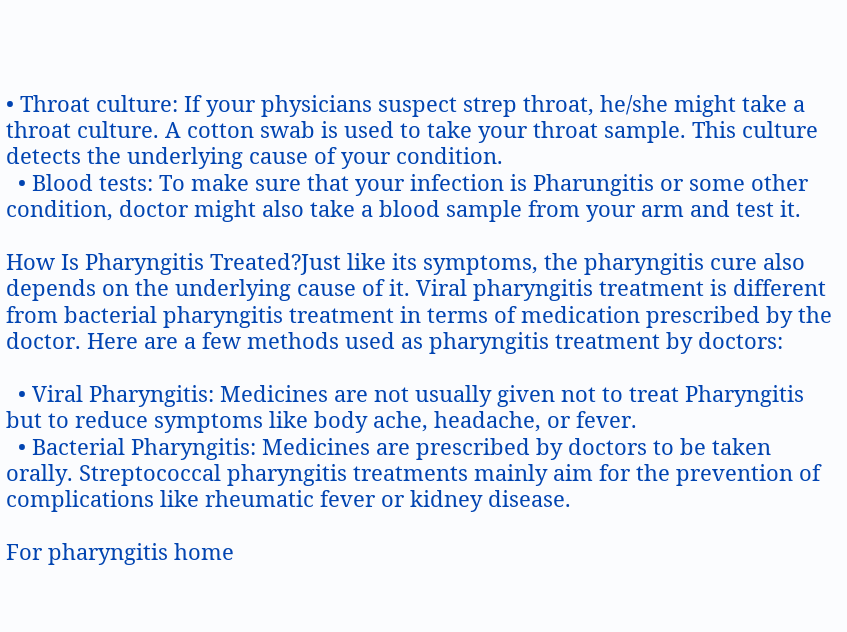• Throat culture: If your physicians suspect strep throat, he/she might take a throat culture. A cotton swab is used to take your throat sample. This culture detects the underlying cause of your condition.
  • Blood tests: To make sure that your infection is Pharungitis or some other condition, doctor might also take a blood sample from your arm and test it.

How Is Pharyngitis Treated?Just like its symptoms, the pharyngitis cure also depends on the underlying cause of it. Viral pharyngitis treatment is different from bacterial pharyngitis treatment in terms of medication prescribed by the doctor. Here are a few methods used as pharyngitis treatment by doctors:

  • Viral Pharyngitis: Medicines are not usually given not to treat Pharyngitis but to reduce symptoms like body ache, headache, or fever.
  • Bacterial Pharyngitis: Medicines are prescribed by doctors to be taken orally. Streptococcal pharyngitis treatments mainly aim for the prevention of complications like rheumatic fever or kidney disease.

For pharyngitis home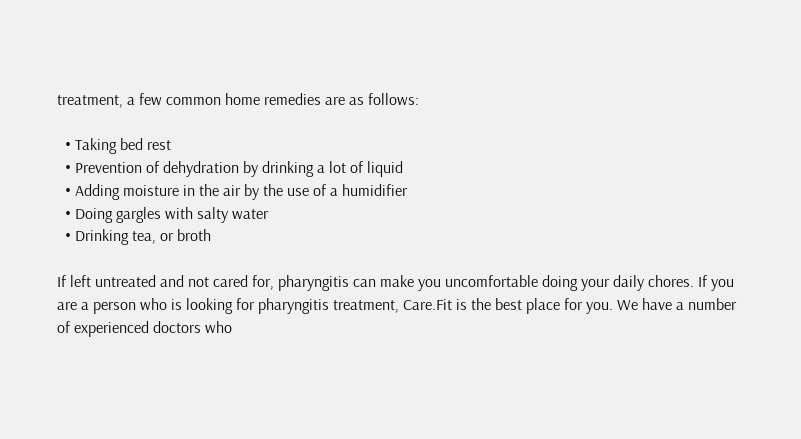treatment, a few common home remedies are as follows:

  • Taking bed rest
  • Prevention of dehydration by drinking a lot of liquid
  • Adding moisture in the air by the use of a humidifier
  • Doing gargles with salty water
  • Drinking tea, or broth

If left untreated and not cared for, pharyngitis can make you uncomfortable doing your daily chores. If you are a person who is looking for pharyngitis treatment, Care.Fit is the best place for you. We have a number of experienced doctors who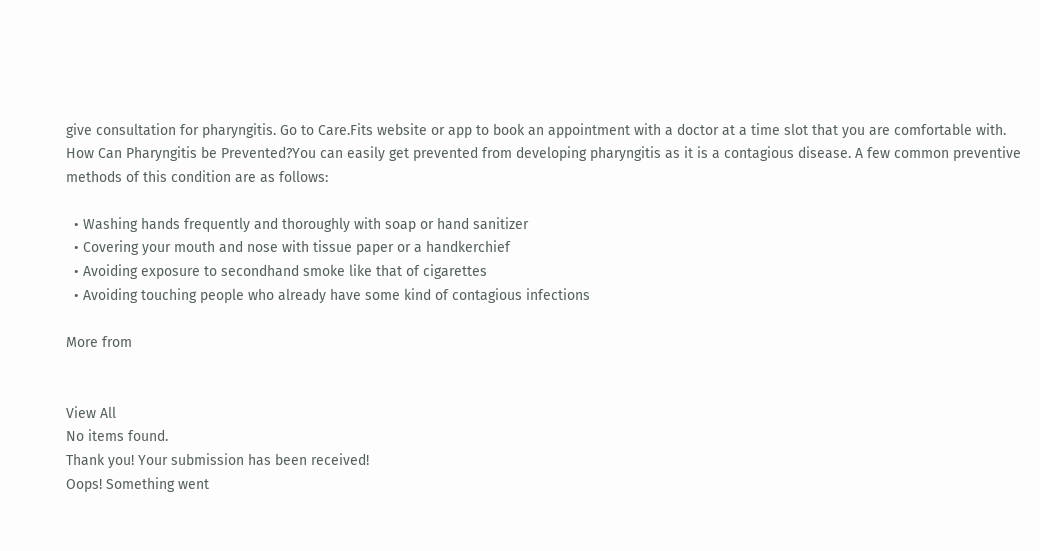give consultation for pharyngitis. Go to Care.Fits website or app to book an appointment with a doctor at a time slot that you are comfortable with. How Can Pharyngitis be Prevented?You can easily get prevented from developing pharyngitis as it is a contagious disease. A few common preventive methods of this condition are as follows:

  • Washing hands frequently and thoroughly with soap or hand sanitizer
  • Covering your mouth and nose with tissue paper or a handkerchief
  • Avoiding exposure to secondhand smoke like that of cigarettes
  • Avoiding touching people who already have some kind of contagious infections

More from


View All
No items found.
Thank you! Your submission has been received!
Oops! Something went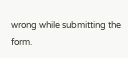wrong while submitting the form.